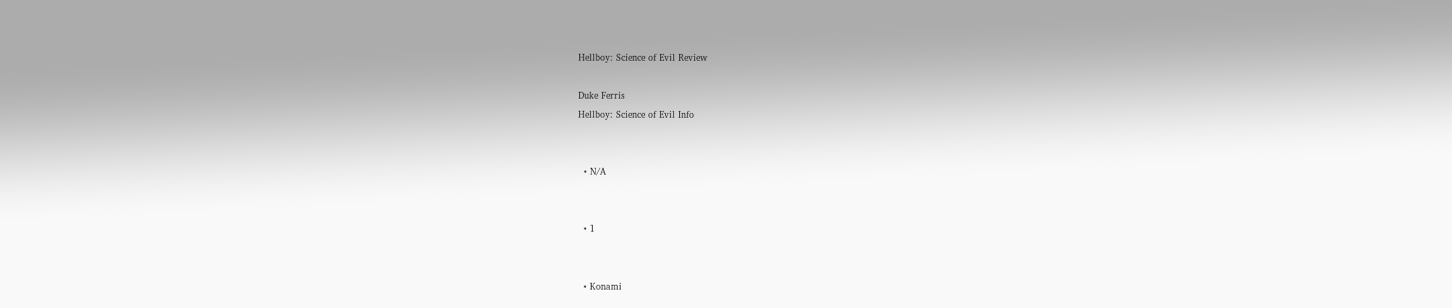Hellboy: Science of Evil Review

Duke Ferris
Hellboy: Science of Evil Info


  • N/A


  • 1


  • Konami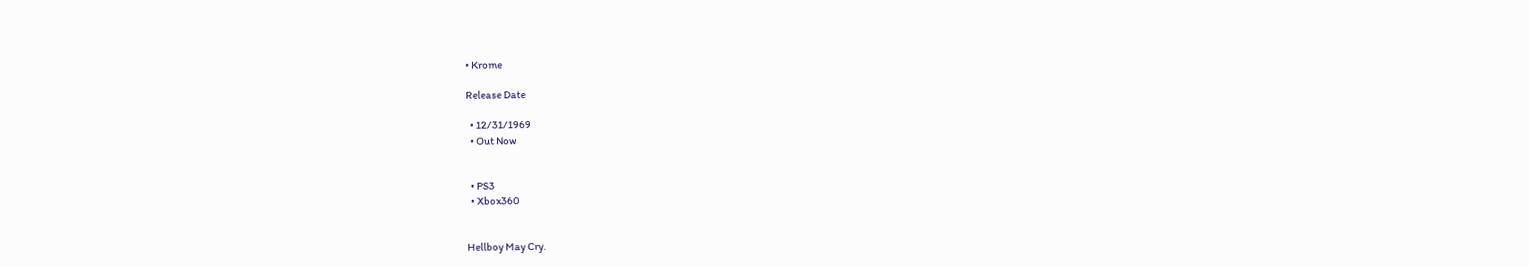• Krome

Release Date

  • 12/31/1969
  • Out Now


  • PS3
  • Xbox360


Hellboy May Cry.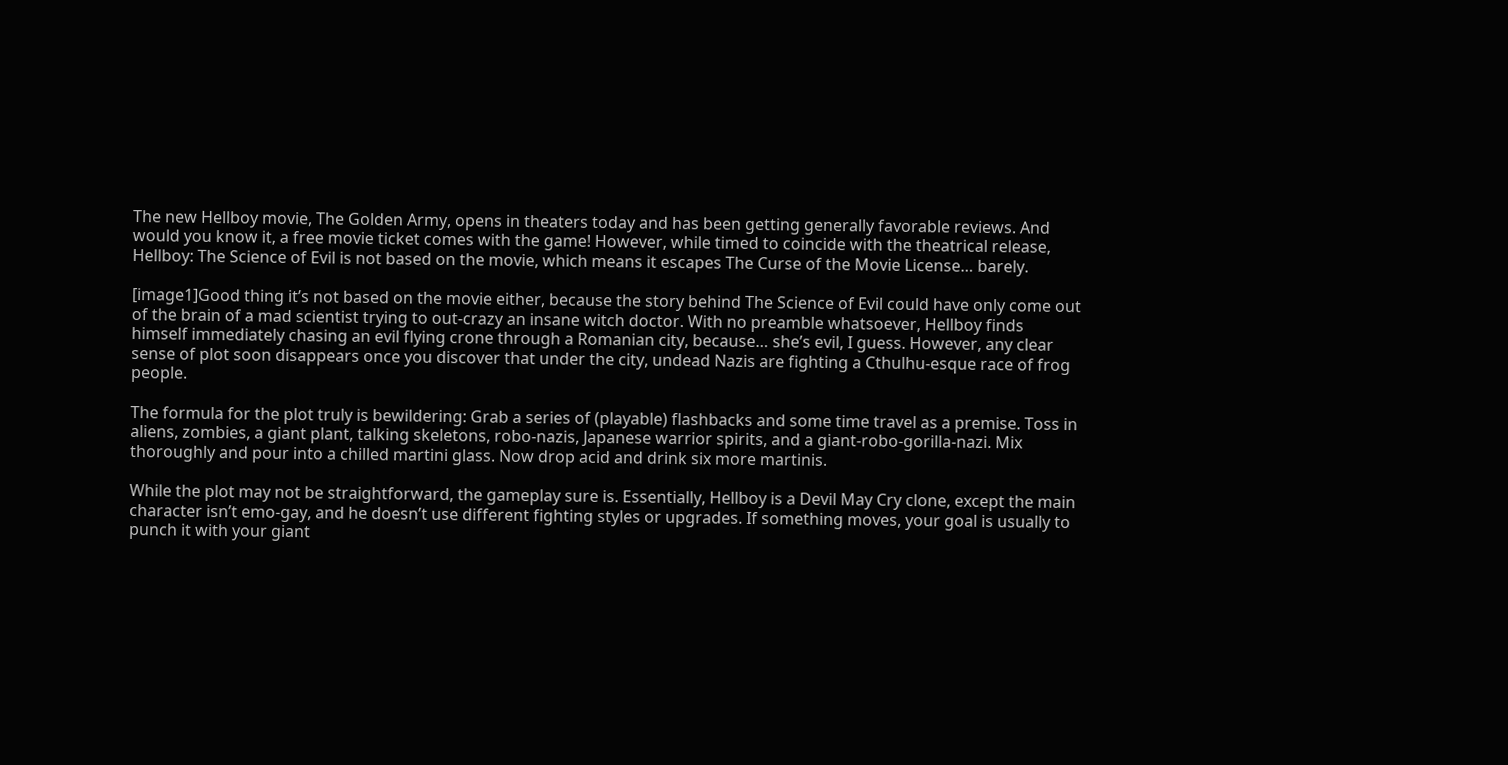The new Hellboy movie, The Golden Army, opens in theaters today and has been getting generally favorable reviews. And would you know it, a free movie ticket comes with the game! However, while timed to coincide with the theatrical release, Hellboy: The Science of Evil is not based on the movie, which means it escapes The Curse of the Movie License… barely.

[image1]Good thing it’s not based on the movie either, because the story behind The Science of Evil could have only come out of the brain of a mad scientist trying to out-crazy an insane witch doctor. With no preamble whatsoever, Hellboy finds himself immediately chasing an evil flying crone through a Romanian city, because… she’s evil, I guess. However, any clear sense of plot soon disappears once you discover that under the city, undead Nazis are fighting a Cthulhu-esque race of frog people.

The formula for the plot truly is bewildering: Grab a series of (playable) flashbacks and some time travel as a premise. Toss in aliens, zombies, a giant plant, talking skeletons, robo-nazis, Japanese warrior spirits, and a giant-robo-gorilla-nazi. Mix thoroughly and pour into a chilled martini glass. Now drop acid and drink six more martinis.

While the plot may not be straightforward, the gameplay sure is. Essentially, Hellboy is a Devil May Cry clone, except the main character isn’t emo-gay, and he doesn’t use different fighting styles or upgrades. If something moves, your goal is usually to punch it with your giant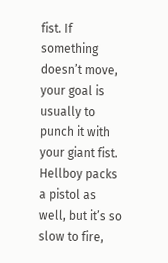fist. If something doesn’t move, your goal is usually to punch it with your giant fist. Hellboy packs a pistol as well, but it’s so slow to fire,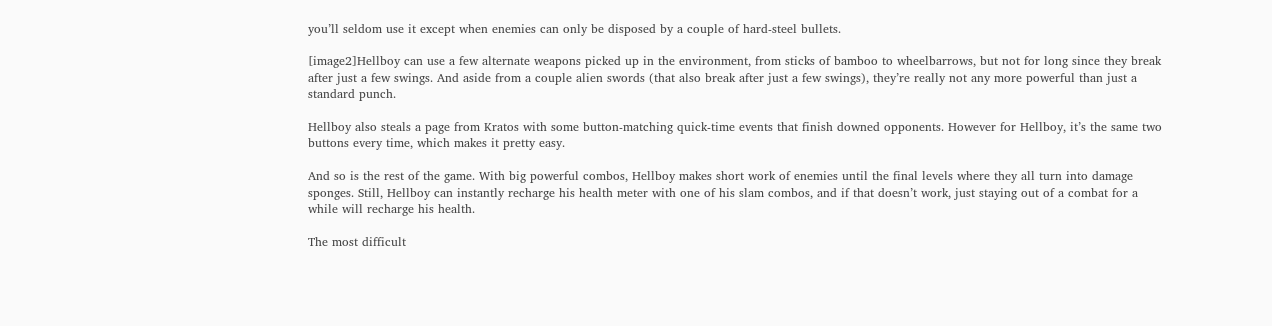you’ll seldom use it except when enemies can only be disposed by a couple of hard-steel bullets.

[image2]Hellboy can use a few alternate weapons picked up in the environment, from sticks of bamboo to wheelbarrows, but not for long since they break after just a few swings. And aside from a couple alien swords (that also break after just a few swings), they’re really not any more powerful than just a standard punch.

Hellboy also steals a page from Kratos with some button-matching quick-time events that finish downed opponents. However for Hellboy, it’s the same two buttons every time, which makes it pretty easy.

And so is the rest of the game. With big powerful combos, Hellboy makes short work of enemies until the final levels where they all turn into damage sponges. Still, Hellboy can instantly recharge his health meter with one of his slam combos, and if that doesn’t work, just staying out of a combat for a while will recharge his health.

The most difficult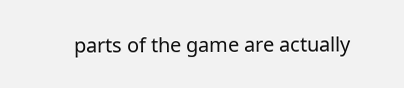parts of the game are actually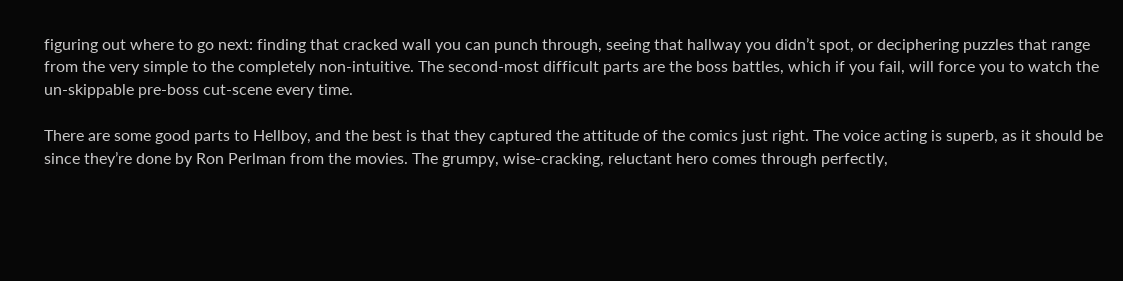figuring out where to go next: finding that cracked wall you can punch through, seeing that hallway you didn’t spot, or deciphering puzzles that range from the very simple to the completely non-intuitive. The second-most difficult parts are the boss battles, which if you fail, will force you to watch the un-skippable pre-boss cut-scene every time.

There are some good parts to Hellboy, and the best is that they captured the attitude of the comics just right. The voice acting is superb, as it should be since they’re done by Ron Perlman from the movies. The grumpy, wise-cracking, reluctant hero comes through perfectly,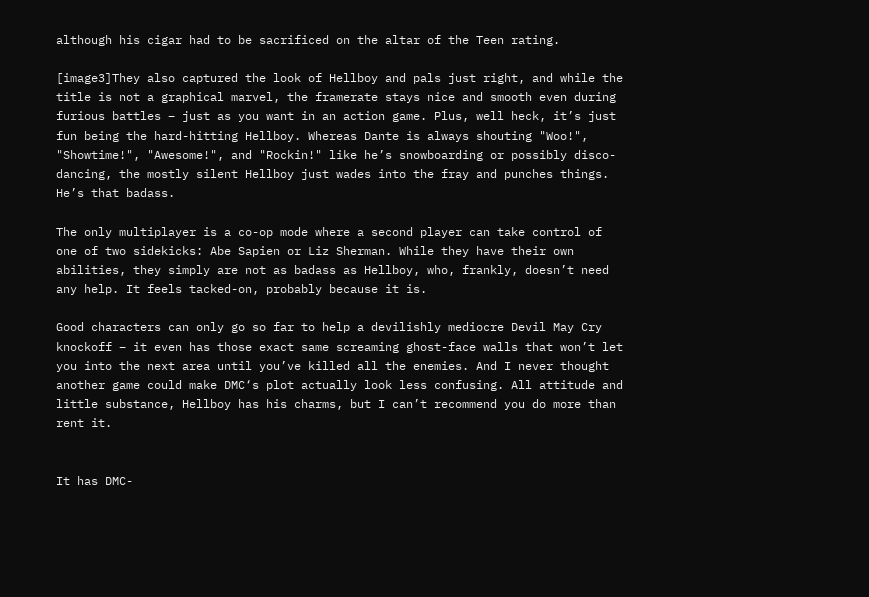although his cigar had to be sacrificed on the altar of the Teen rating.

[image3]They also captured the look of Hellboy and pals just right, and while the title is not a graphical marvel, the framerate stays nice and smooth even during furious battles – just as you want in an action game. Plus, well heck, it’s just fun being the hard-hitting Hellboy. Whereas Dante is always shouting "Woo!", "Showtime!", "Awesome!", and "Rockin!" like he’s snowboarding or possibly disco-dancing, the mostly silent Hellboy just wades into the fray and punches things. He’s that badass.

The only multiplayer is a co-op mode where a second player can take control of one of two sidekicks: Abe Sapien or Liz Sherman. While they have their own abilities, they simply are not as badass as Hellboy, who, frankly, doesn’t need any help. It feels tacked-on, probably because it is.

Good characters can only go so far to help a devilishly mediocre Devil May Cry knockoff – it even has those exact same screaming ghost-face walls that won’t let you into the next area until you’ve killed all the enemies. And I never thought another game could make DMC‘s plot actually look less confusing. All attitude and little substance, Hellboy has his charms, but I can’t recommend you do more than rent it.


It has DMC-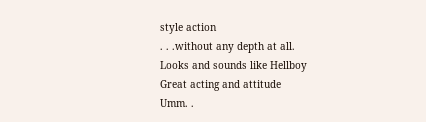style action
. . .without any depth at all.
Looks and sounds like Hellboy
Great acting and attitude
Umm. .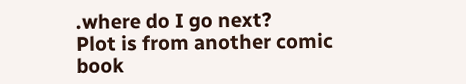.where do I go next?
Plot is from another comic book